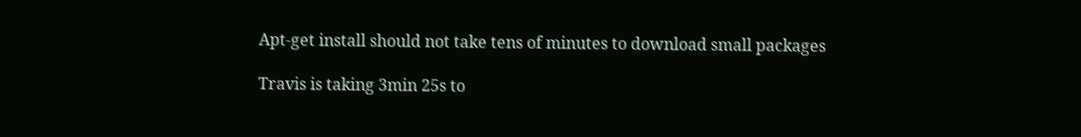Apt-get install should not take tens of minutes to download small packages

Travis is taking 3min 25s to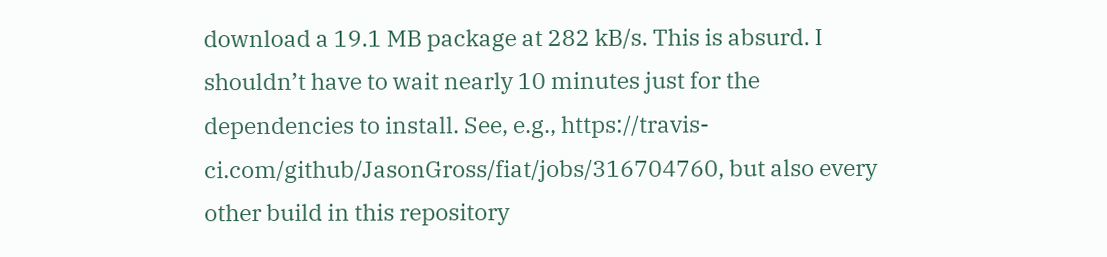download a 19.1 MB package at 282 kB/s. This is absurd. I shouldn’t have to wait nearly 10 minutes just for the dependencies to install. See, e.g., https://travis-ci.com/github/JasonGross/fiat/jobs/316704760, but also every other build in this repository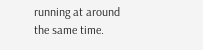running at around the same time.